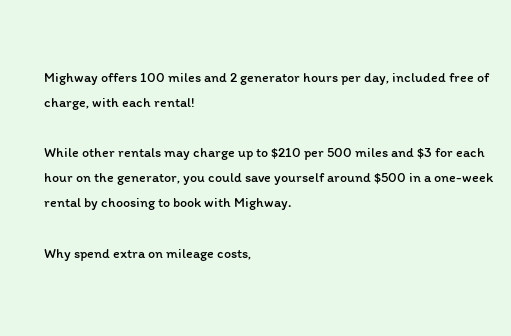Mighway offers 100 miles and 2 generator hours per day, included free of charge, with each rental!

While other rentals may charge up to $210 per 500 miles and $3 for each hour on the generator, you could save yourself around $500 in a one-week rental by choosing to book with Mighway.

Why spend extra on mileage costs,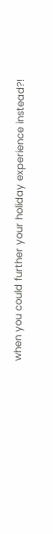when you could further your holiday experience instead?!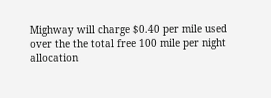Mighway will charge $0.40 per mile used over the the total free 100 mile per night allocation